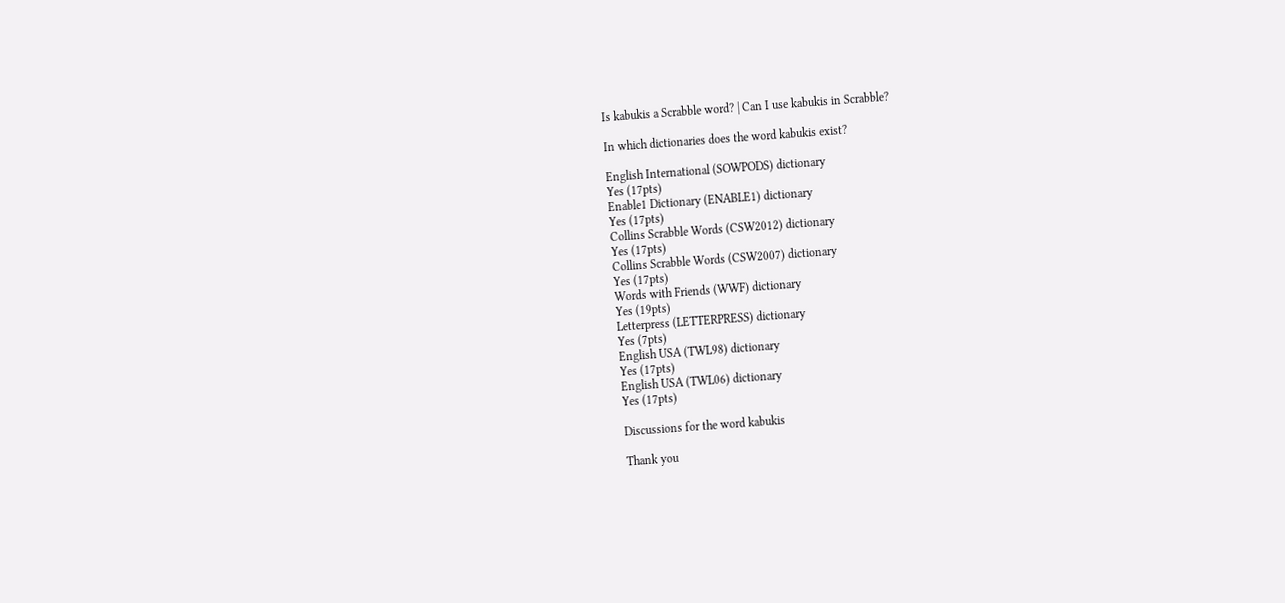Is kabukis a Scrabble word? | Can I use kabukis in Scrabble?

In which dictionaries does the word kabukis exist?

English International (SOWPODS) dictionary
Yes (17pts)
Enable1 Dictionary (ENABLE1) dictionary
Yes (17pts)
Collins Scrabble Words (CSW2012) dictionary
Yes (17pts)
Collins Scrabble Words (CSW2007) dictionary
Yes (17pts)
Words with Friends (WWF) dictionary
Yes (19pts)
Letterpress (LETTERPRESS) dictionary
Yes (7pts)
English USA (TWL98) dictionary
Yes (17pts)
English USA (TWL06) dictionary
Yes (17pts)

Discussions for the word kabukis

Thank you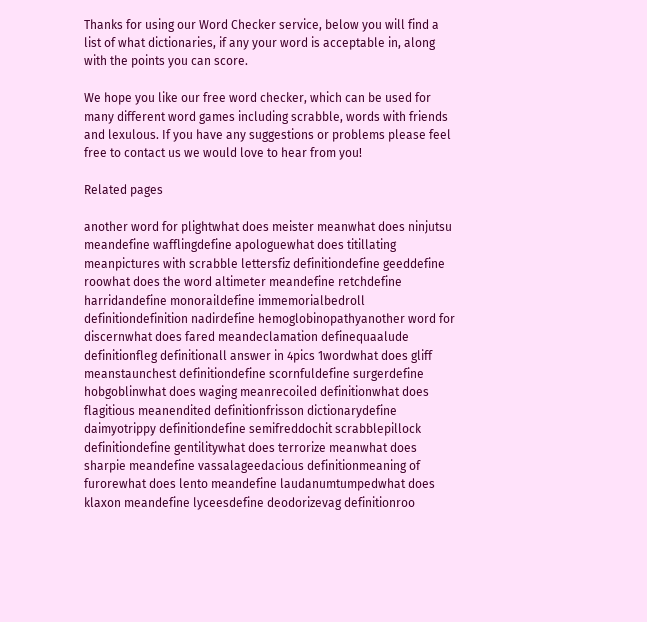Thanks for using our Word Checker service, below you will find a list of what dictionaries, if any your word is acceptable in, along with the points you can score.

We hope you like our free word checker, which can be used for many different word games including scrabble, words with friends and lexulous. If you have any suggestions or problems please feel free to contact us we would love to hear from you!

Related pages

another word for plightwhat does meister meanwhat does ninjutsu meandefine wafflingdefine apologuewhat does titillating meanpictures with scrabble lettersfiz definitiondefine geeddefine roowhat does the word altimeter meandefine retchdefine harridandefine monoraildefine immemorialbedroll definitiondefinition nadirdefine hemoglobinopathyanother word for discernwhat does fared meandeclamation definequaalude definitionfleg definitionall answer in 4pics 1wordwhat does gliff meanstaunchest definitiondefine scornfuldefine surgerdefine hobgoblinwhat does waging meanrecoiled definitionwhat does flagitious meanendited definitionfrisson dictionarydefine daimyotrippy definitiondefine semifreddochit scrabblepillock definitiondefine gentilitywhat does terrorize meanwhat does sharpie meandefine vassalageedacious definitionmeaning of furorewhat does lento meandefine laudanumtumpedwhat does klaxon meandefine lyceesdefine deodorizevag definitionroo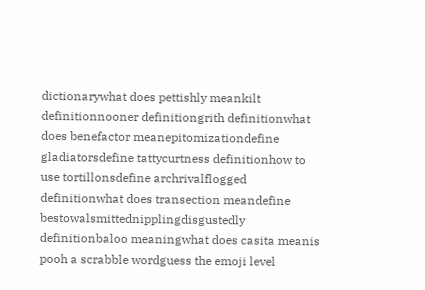dictionarywhat does pettishly meankilt definitionnooner definitiongrith definitionwhat does benefactor meanepitomizationdefine gladiatorsdefine tattycurtness definitionhow to use tortillonsdefine archrivalflogged definitionwhat does transection meandefine bestowalsmittednipplingdisgustedly definitionbaloo meaningwhat does casita meanis pooh a scrabble wordguess the emoji level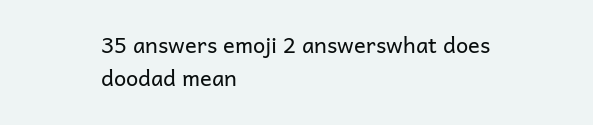35 answers emoji 2 answerswhat does doodad mean